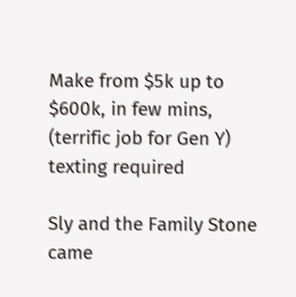Make from $5k up to $600k, in few mins, (terrific job for Gen Y) texting required

Sly and the Family Stone came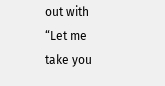out with “Let me take you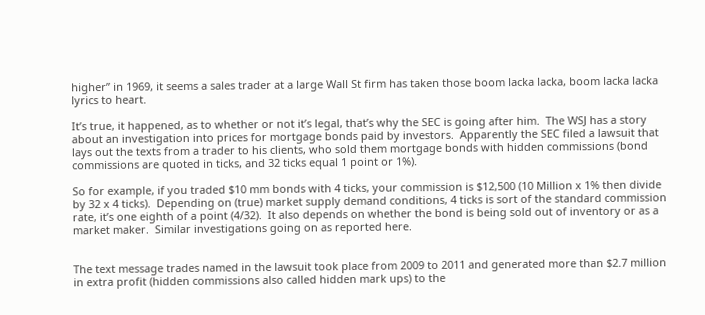higher” in 1969, it seems a sales trader at a large Wall St firm has taken those boom lacka lacka, boom lacka lacka lyrics to heart.

It’s true, it happened, as to whether or not it’s legal, that’s why the SEC is going after him.  The WSJ has a story about an investigation into prices for mortgage bonds paid by investors.  Apparently the SEC filed a lawsuit that lays out the texts from a trader to his clients, who sold them mortgage bonds with hidden commissions (bond commissions are quoted in ticks, and 32 ticks equal 1 point or 1%).

So for example, if you traded $10 mm bonds with 4 ticks, your commission is $12,500 (10 Million x 1% then divide by 32 x 4 ticks).  Depending on (true) market supply demand conditions, 4 ticks is sort of the standard commission rate, it’s one eighth of a point (4/32).  It also depends on whether the bond is being sold out of inventory or as a market maker.  Similar investigations going on as reported here.


The text message trades named in the lawsuit took place from 2009 to 2011 and generated more than $2.7 million in extra profit (hidden commissions also called hidden mark ups) to the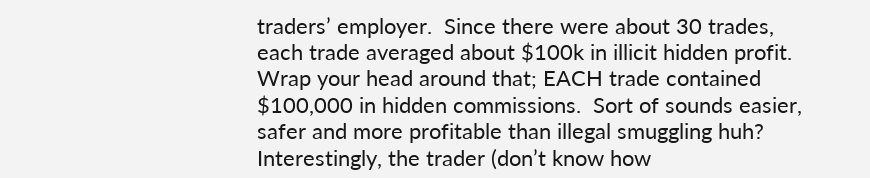traders’ employer.  Since there were about 30 trades, each trade averaged about $100k in illicit hidden profit.  Wrap your head around that; EACH trade contained $100,000 in hidden commissions.  Sort of sounds easier, safer and more profitable than illegal smuggling huh?  Interestingly, the trader (don’t know how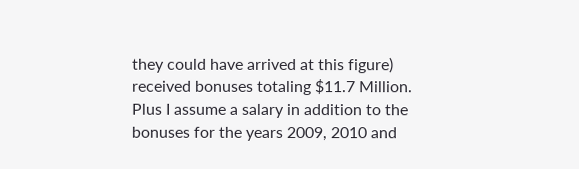they could have arrived at this figure) received bonuses totaling $11.7 Million.  Plus I assume a salary in addition to the bonuses for the years 2009, 2010 and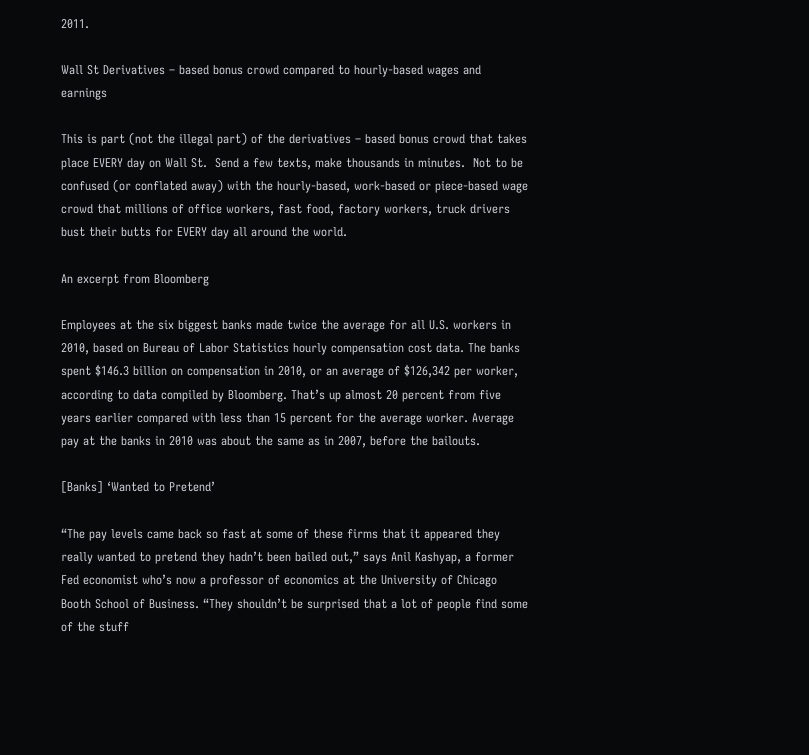2011.

Wall St Derivatives – based bonus crowd compared to hourly-based wages and earnings

This is part (not the illegal part) of the derivatives – based bonus crowd that takes place EVERY day on Wall St.  Send a few texts, make thousands in minutes.  Not to be confused (or conflated away) with the hourly-based, work-based or piece-based wage crowd that millions of office workers, fast food, factory workers, truck drivers bust their butts for EVERY day all around the world.

An excerpt from Bloomberg

Employees at the six biggest banks made twice the average for all U.S. workers in 2010, based on Bureau of Labor Statistics hourly compensation cost data. The banks spent $146.3 billion on compensation in 2010, or an average of $126,342 per worker, according to data compiled by Bloomberg. That’s up almost 20 percent from five years earlier compared with less than 15 percent for the average worker. Average pay at the banks in 2010 was about the same as in 2007, before the bailouts.

[Banks] ‘Wanted to Pretend’

“The pay levels came back so fast at some of these firms that it appeared they really wanted to pretend they hadn’t been bailed out,” says Anil Kashyap, a former Fed economist who’s now a professor of economics at the University of Chicago Booth School of Business. “They shouldn’t be surprised that a lot of people find some of the stuff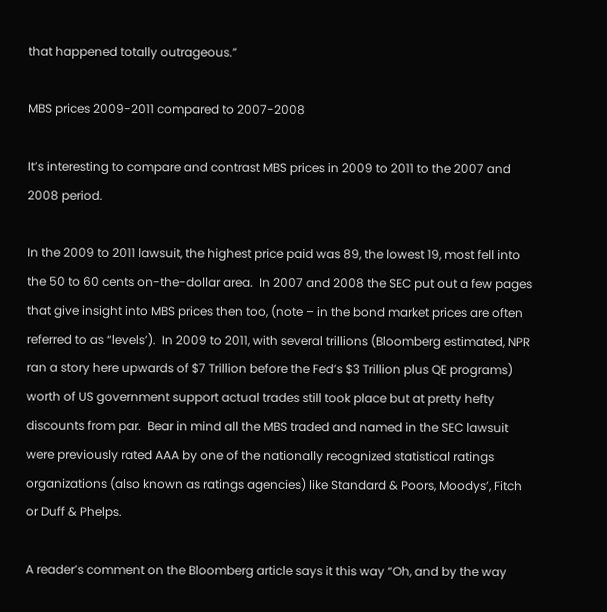that happened totally outrageous.”

MBS prices 2009-2011 compared to 2007-2008

It’s interesting to compare and contrast MBS prices in 2009 to 2011 to the 2007 and 2008 period.

In the 2009 to 2011 lawsuit, the highest price paid was 89, the lowest 19, most fell into the 50 to 60 cents on-the-dollar area.  In 2007 and 2008 the SEC put out a few pages that give insight into MBS prices then too, (note – in the bond market prices are often referred to as “levels’).  In 2009 to 2011, with several trillions (Bloomberg estimated, NPR ran a story here upwards of $7 Trillion before the Fed’s $3 Trillion plus QE programs) worth of US government support actual trades still took place but at pretty hefty discounts from par.  Bear in mind all the MBS traded and named in the SEC lawsuit were previously rated AAA by one of the nationally recognized statistical ratings organizations (also known as ratings agencies) like Standard & Poors, Moodys’, Fitch or Duff & Phelps.

A reader’s comment on the Bloomberg article says it this way “Oh, and by the way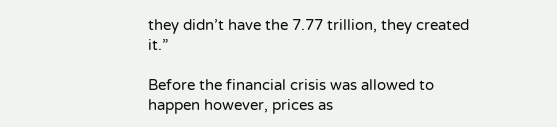they didn’t have the 7.77 trillion, they created it.”

Before the financial crisis was allowed to happen however, prices as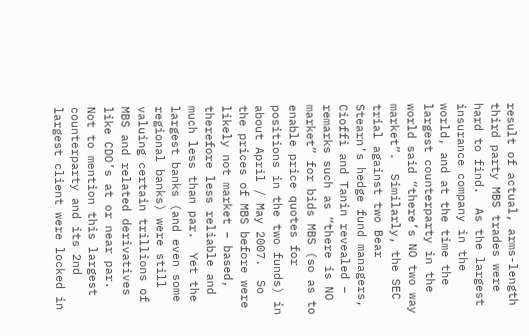result of actual, arms-length third party MBS trades were hard to find.  As the largest insurance company in the world, and at the time the largest counterparty in the world said “there’s NO two way market”.  Similarly, the SEC trial against two Bear Stearn’s hedge fund managers, Cioffi and Tanin revealed – remarks such as “there is NO market” for bids MBS (so as to enable price quotes for positions in the two funds) in about April / May 2007.  So the prices of MBS before were likely not market – based, therefore less reliable and much less than par.  Yet the largest banks (and even some regional banks) were still valuing certain trillions of MBS and related derivatives like CDO’s at or near par.   Not to mention this largest counterparty and its 2nd largest client were locked in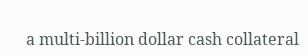a multi-billion dollar cash collateral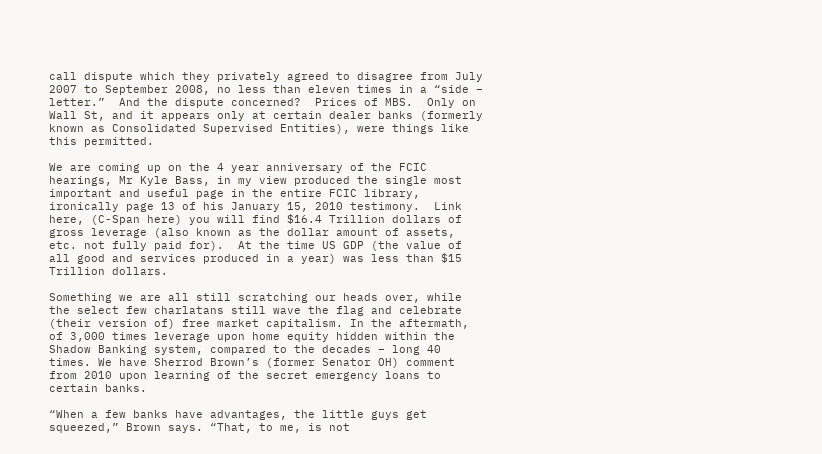call dispute which they privately agreed to disagree from July 2007 to September 2008, no less than eleven times in a “side – letter.”  And the dispute concerned?  Prices of MBS.  Only on Wall St, and it appears only at certain dealer banks (formerly known as Consolidated Supervised Entities), were things like this permitted.

We are coming up on the 4 year anniversary of the FCIC hearings, Mr Kyle Bass, in my view produced the single most important and useful page in the entire FCIC library, ironically page 13 of his January 15, 2010 testimony.  Link here, (C-Span here) you will find $16.4 Trillion dollars of gross leverage (also known as the dollar amount of assets, etc. not fully paid for).  At the time US GDP (the value of all good and services produced in a year) was less than $15 Trillion dollars.

Something we are all still scratching our heads over, while the select few charlatans still wave the flag and celebrate (their version of) free market capitalism. In the aftermath, of 3,000 times leverage upon home equity hidden within the Shadow Banking system, compared to the decades – long 40 times. We have Sherrod Brown’s (former Senator OH) comment from 2010 upon learning of the secret emergency loans to certain banks.

“When a few banks have advantages, the little guys get squeezed,” Brown says. “That, to me, is not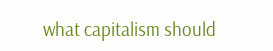what capitalism should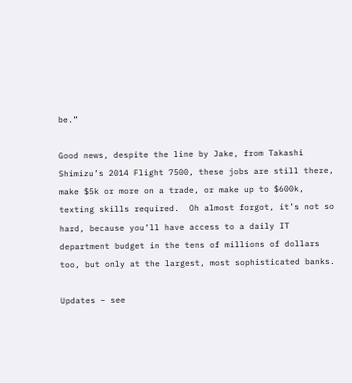be.”

Good news, despite the line by Jake, from Takashi Shimizu’s 2014 Flight 7500, these jobs are still there, make $5k or more on a trade, or make up to $600k, texting skills required.  Oh almost forgot, it’s not so hard, because you’ll have access to a daily IT department budget in the tens of millions of dollars too, but only at the largest, most sophisticated banks.

Updates – see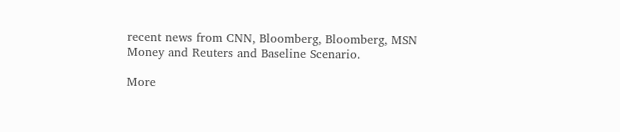recent news from CNN, Bloomberg, Bloomberg, MSN Money and Reuters and Baseline Scenario.

More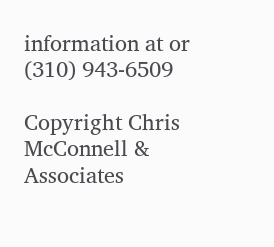information at or (310) 943-6509

Copyright Chris McConnell & Associates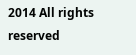2014 All rights reserved